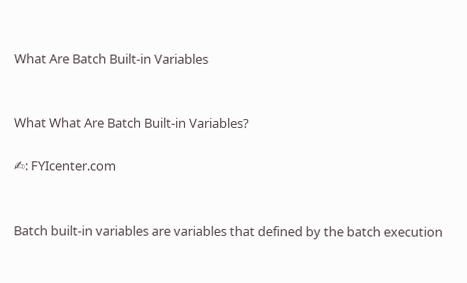What Are Batch Built-in Variables


What What Are Batch Built-in Variables?

✍: FYIcenter.com


Batch built-in variables are variables that defined by the batch execution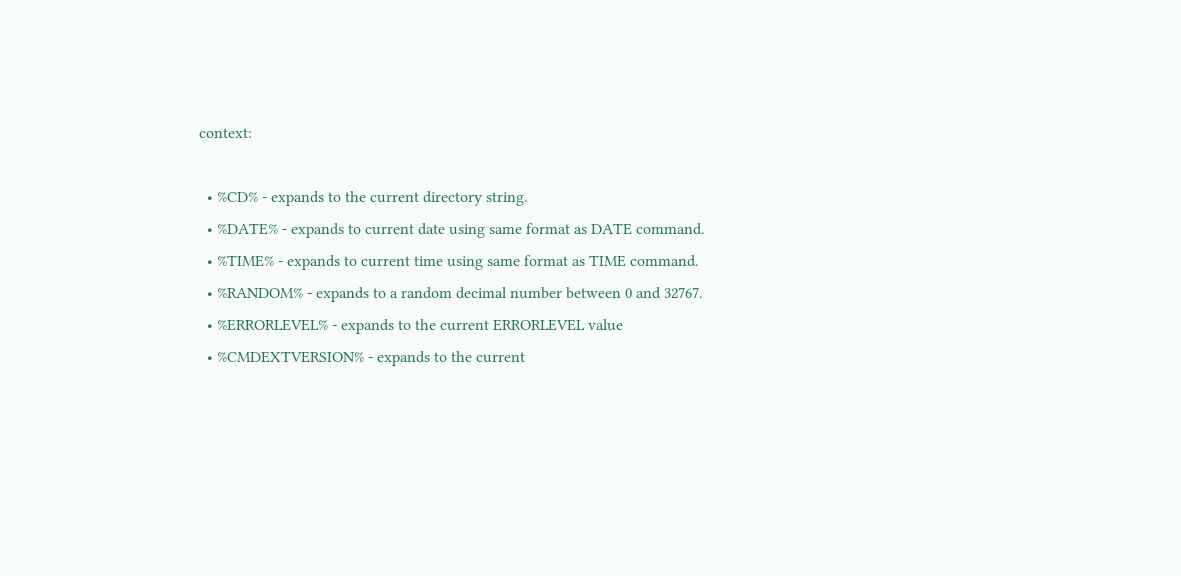context:

  • %CD% - expands to the current directory string.
  • %DATE% - expands to current date using same format as DATE command.
  • %TIME% - expands to current time using same format as TIME command.
  • %RANDOM% - expands to a random decimal number between 0 and 32767.
  • %ERRORLEVEL% - expands to the current ERRORLEVEL value
  • %CMDEXTVERSION% - expands to the current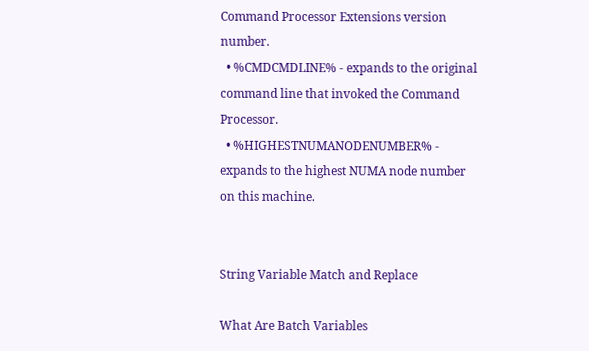Command Processor Extensions version number.
  • %CMDCMDLINE% - expands to the original command line that invoked the Command Processor.
  • %HIGHESTNUMANODENUMBER% - expands to the highest NUMA node number on this machine.


String Variable Match and Replace

What Are Batch Variables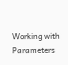Working with Parameters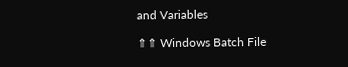and Variables

⇑⇑ Windows Batch File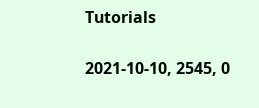Tutorials

2021-10-10, 2545, 0